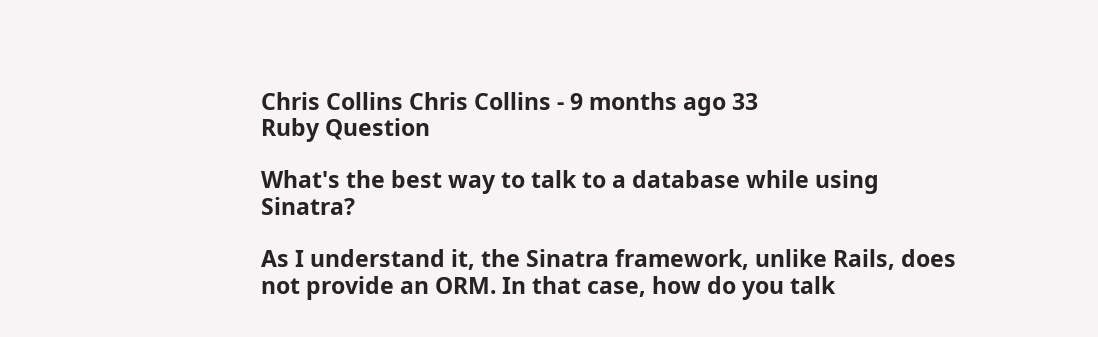Chris Collins Chris Collins - 9 months ago 33
Ruby Question

What's the best way to talk to a database while using Sinatra?

As I understand it, the Sinatra framework, unlike Rails, does not provide an ORM. In that case, how do you talk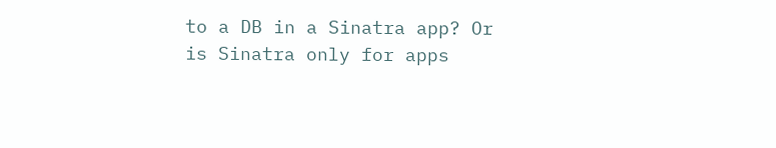to a DB in a Sinatra app? Or is Sinatra only for apps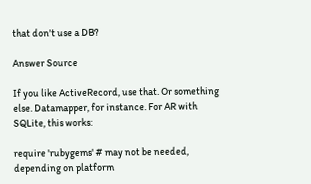that don't use a DB?

Answer Source

If you like ActiveRecord, use that. Or something else. Datamapper, for instance. For AR with SQLite, this works:

require 'rubygems' # may not be needed, depending on platform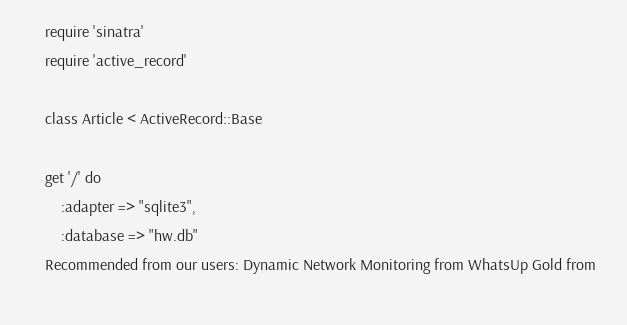require 'sinatra'
require 'active_record'

class Article < ActiveRecord::Base

get '/' do
    :adapter => "sqlite3",
    :database => "hw.db"
Recommended from our users: Dynamic Network Monitoring from WhatsUp Gold from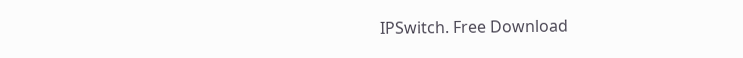IPSwitch. Free Download